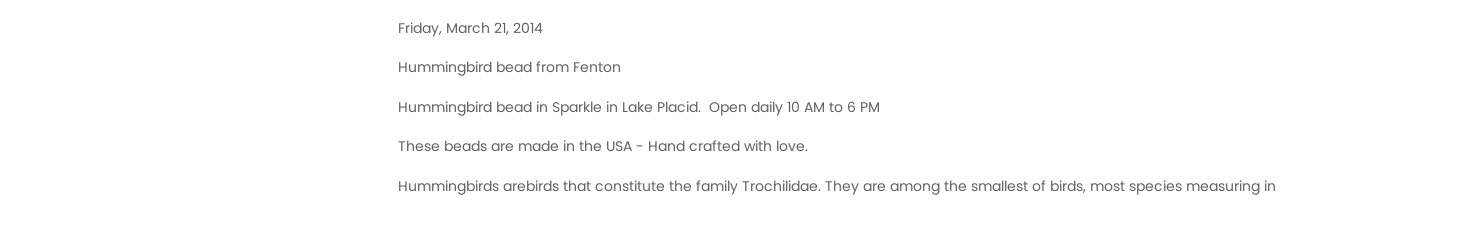Friday, March 21, 2014

Hummingbird bead from Fenton

Hummingbird bead in Sparkle in Lake Placid.  Open daily 10 AM to 6 PM

These beads are made in the USA - Hand crafted with love.

Hummingbirds arebirds that constitute the family Trochilidae. They are among the smallest of birds, most species measuring in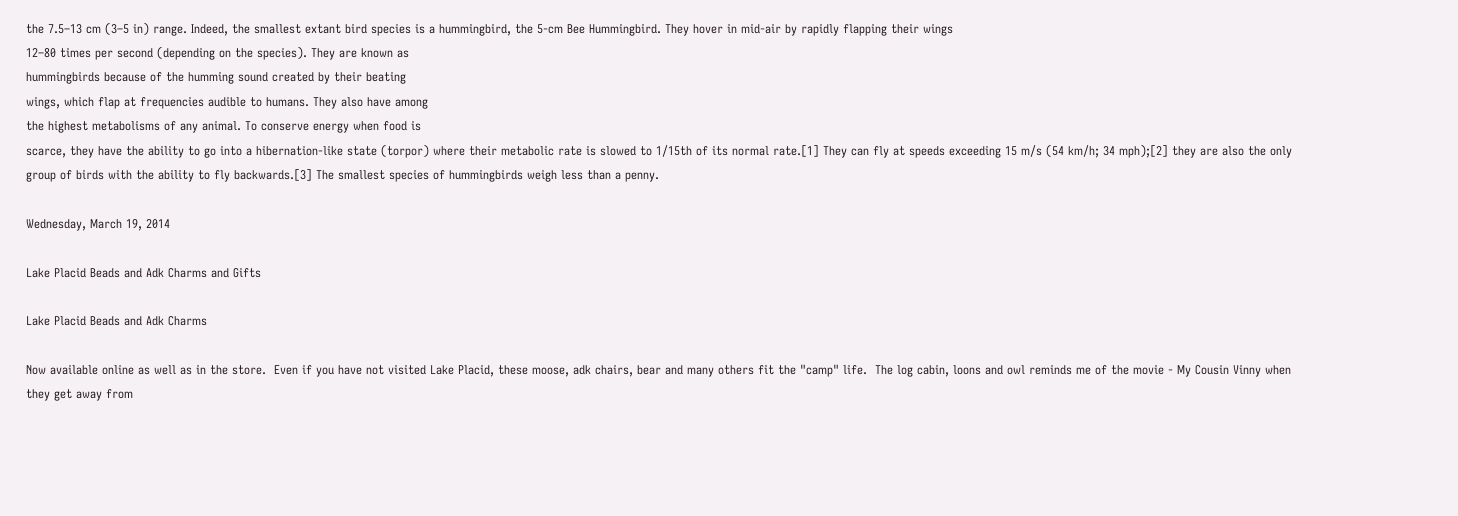the 7.5–13 cm (3–5 in) range. Indeed, the smallest extant bird species is a hummingbird, the 5-cm Bee Hummingbird. They hover in mid-air by rapidly flapping their wings
12–80 times per second (depending on the species). They are known as
hummingbirds because of the humming sound created by their beating
wings, which flap at frequencies audible to humans. They also have among
the highest metabolisms of any animal. To conserve energy when food is
scarce, they have the ability to go into a hibernation-like state (torpor) where their metabolic rate is slowed to 1/15th of its normal rate.[1] They can fly at speeds exceeding 15 m/s (54 km/h; 34 mph);[2] they are also the only group of birds with the ability to fly backwards.[3] The smallest species of hummingbirds weigh less than a penny.

Wednesday, March 19, 2014

Lake Placid Beads and Adk Charms and Gifts

Lake Placid Beads and Adk Charms

Now available online as well as in the store.  Even if you have not visited Lake Placid, these moose, adk chairs, bear and many others fit the "camp" life.  The log cabin, loons and owl reminds me of the movie - My Cousin Vinny when they get away from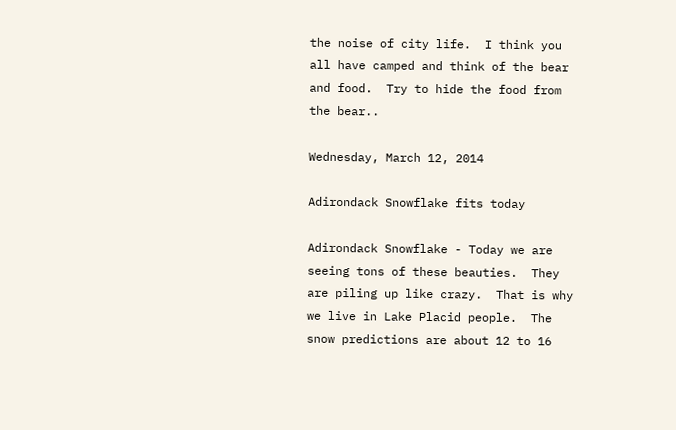the noise of city life.  I think you all have camped and think of the bear and food.  Try to hide the food from the bear..

Wednesday, March 12, 2014

Adirondack Snowflake fits today

Adirondack Snowflake - Today we are seeing tons of these beauties.  They are piling up like crazy.  That is why we live in Lake Placid people.  The snow predictions are about 12 to 16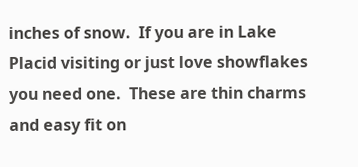inches of snow.  If you are in Lake Placid visiting or just love showflakes you need one.  These are thin charms and easy fit on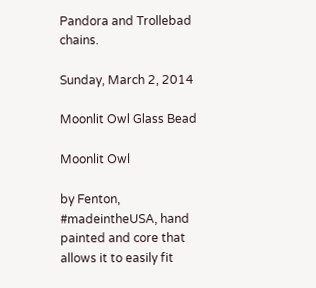Pandora and Trollebad chains.

Sunday, March 2, 2014

Moonlit Owl Glass Bead

Moonlit Owl

by Fenton, #madeintheUSA, hand painted and core that allows it to easily fit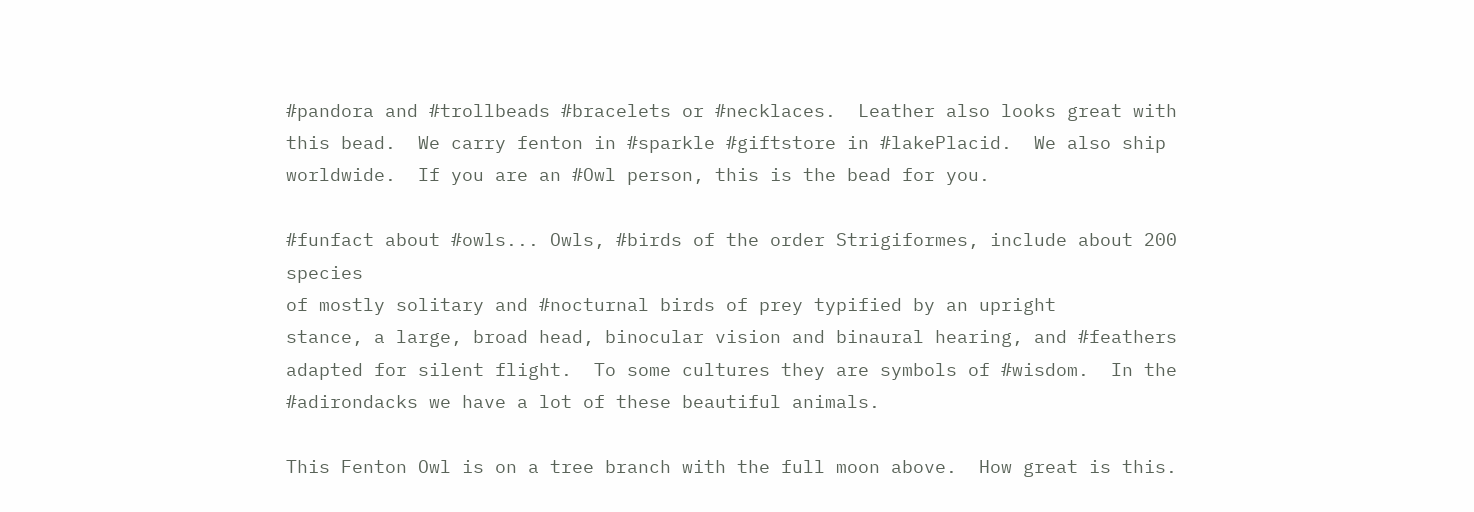#pandora and #trollbeads #bracelets or #necklaces.  Leather also looks great with this bead.  We carry fenton in #sparkle #giftstore in #lakePlacid.  We also ship worldwide.  If you are an #Owl person, this is the bead for you.

#funfact about #owls... Owls, #birds of the order Strigiformes, include about 200 species
of mostly solitary and #nocturnal birds of prey typified by an upright
stance, a large, broad head, binocular vision and binaural hearing, and #feathers adapted for silent flight.  To some cultures they are symbols of #wisdom.  In the #adirondacks we have a lot of these beautiful animals.

This Fenton Owl is on a tree branch with the full moon above.  How great is this.